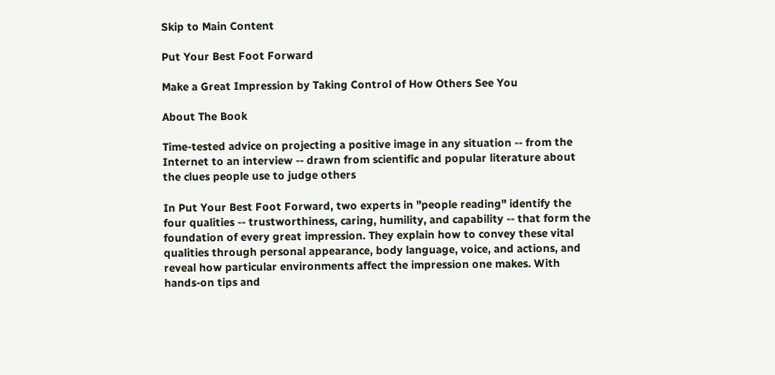Skip to Main Content

Put Your Best Foot Forward

Make a Great Impression by Taking Control of How Others See You

About The Book

Time-tested advice on projecting a positive image in any situation -- from the Internet to an interview -- drawn from scientific and popular literature about the clues people use to judge others

In Put Your Best Foot Forward, two experts in "people reading" identify the four qualities -- trustworthiness, caring, humility, and capability -- that form the foundation of every great impression. They explain how to convey these vital qualities through personal appearance, body language, voice, and actions, and reveal how particular environments affect the impression one makes. With hands-on tips and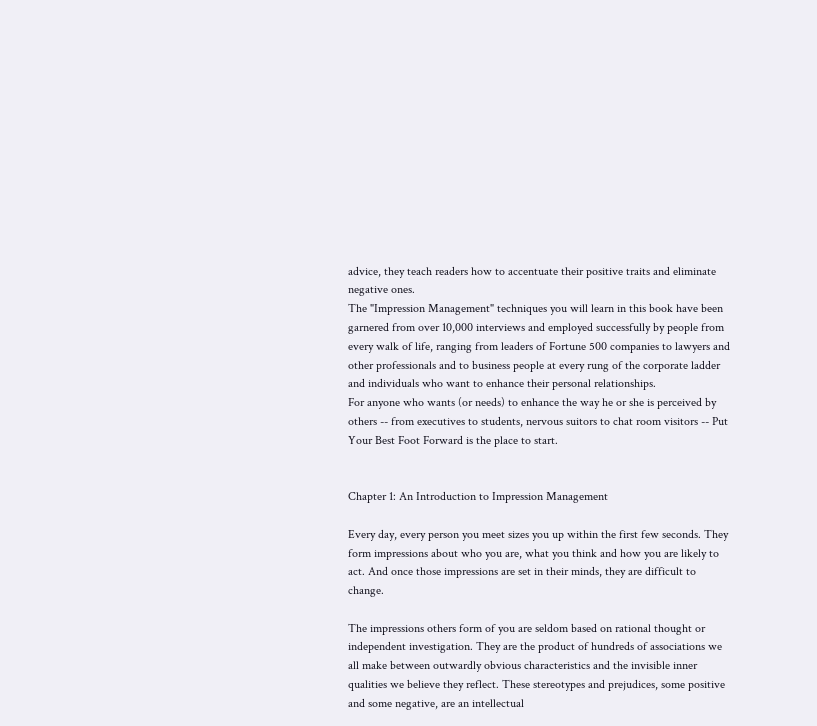advice, they teach readers how to accentuate their positive traits and eliminate negative ones.
The "Impression Management" techniques you will learn in this book have been garnered from over 10,000 interviews and employed successfully by people from every walk of life, ranging from leaders of Fortune 500 companies to lawyers and other professionals and to business people at every rung of the corporate ladder and individuals who want to enhance their personal relationships.
For anyone who wants (or needs) to enhance the way he or she is perceived by others -- from executives to students, nervous suitors to chat room visitors -- Put Your Best Foot Forward is the place to start.


Chapter 1: An Introduction to Impression Management

Every day, every person you meet sizes you up within the first few seconds. They form impressions about who you are, what you think and how you are likely to act. And once those impressions are set in their minds, they are difficult to change.

The impressions others form of you are seldom based on rational thought or independent investigation. They are the product of hundreds of associations we all make between outwardly obvious characteristics and the invisible inner qualities we believe they reflect. These stereotypes and prejudices, some positive and some negative, are an intellectual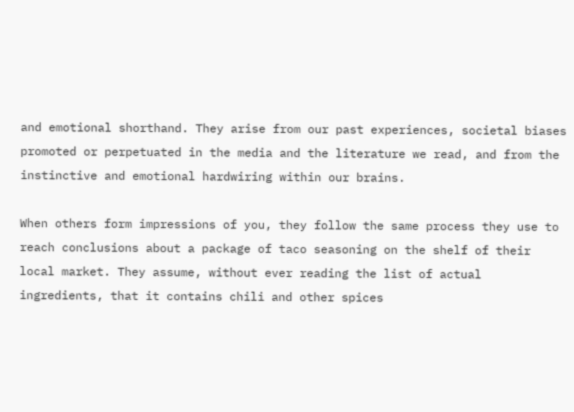and emotional shorthand. They arise from our past experiences, societal biases promoted or perpetuated in the media and the literature we read, and from the instinctive and emotional hardwiring within our brains.

When others form impressions of you, they follow the same process they use to reach conclusions about a package of taco seasoning on the shelf of their local market. They assume, without ever reading the list of actual ingredients, that it contains chili and other spices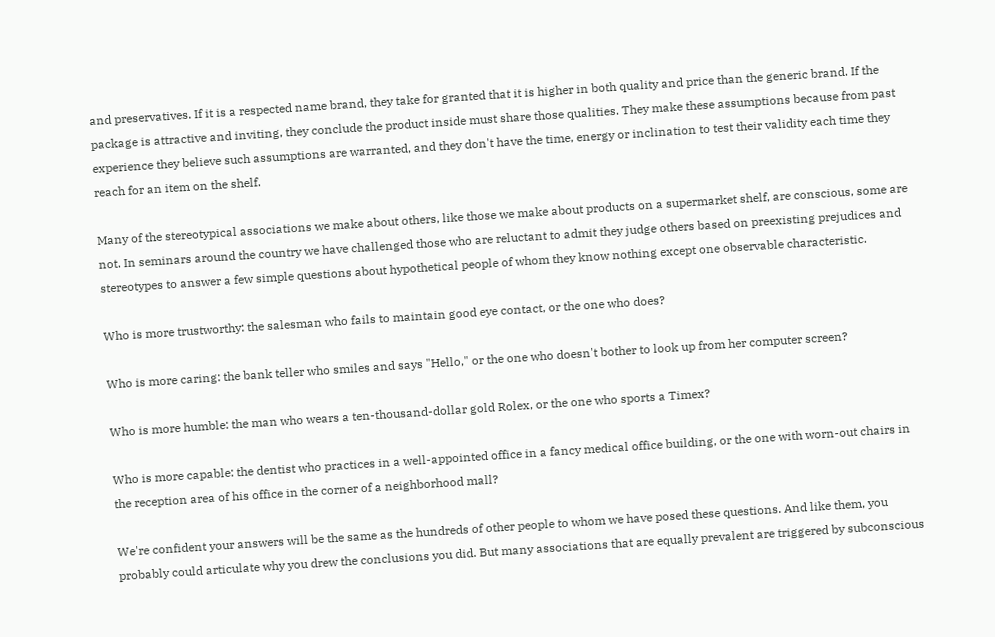and preservatives. If it is a respected name brand, they take for granted that it is higher in both quality and price than the generic brand. If the package is attractive and inviting, they conclude the product inside must share those qualities. They make these assumptions because from past experience they believe such assumptions are warranted, and they don't have the time, energy or inclination to test their validity each time they reach for an item on the shelf.

Many of the stereotypical associations we make about others, like those we make about products on a supermarket shelf, are conscious, some are not. In seminars around the country we have challenged those who are reluctant to admit they judge others based on preexisting prejudices and stereotypes to answer a few simple questions about hypothetical people of whom they know nothing except one observable characteristic.

Who is more trustworthy: the salesman who fails to maintain good eye contact, or the one who does?

Who is more caring: the bank teller who smiles and says "Hello," or the one who doesn't bother to look up from her computer screen?

Who is more humble: the man who wears a ten-thousand-dollar gold Rolex, or the one who sports a Timex?

Who is more capable: the dentist who practices in a well-appointed office in a fancy medical office building, or the one with worn-out chairs in the reception area of his office in the corner of a neighborhood mall?

We're confident your answers will be the same as the hundreds of other people to whom we have posed these questions. And like them, you probably could articulate why you drew the conclusions you did. But many associations that are equally prevalent are triggered by subconscious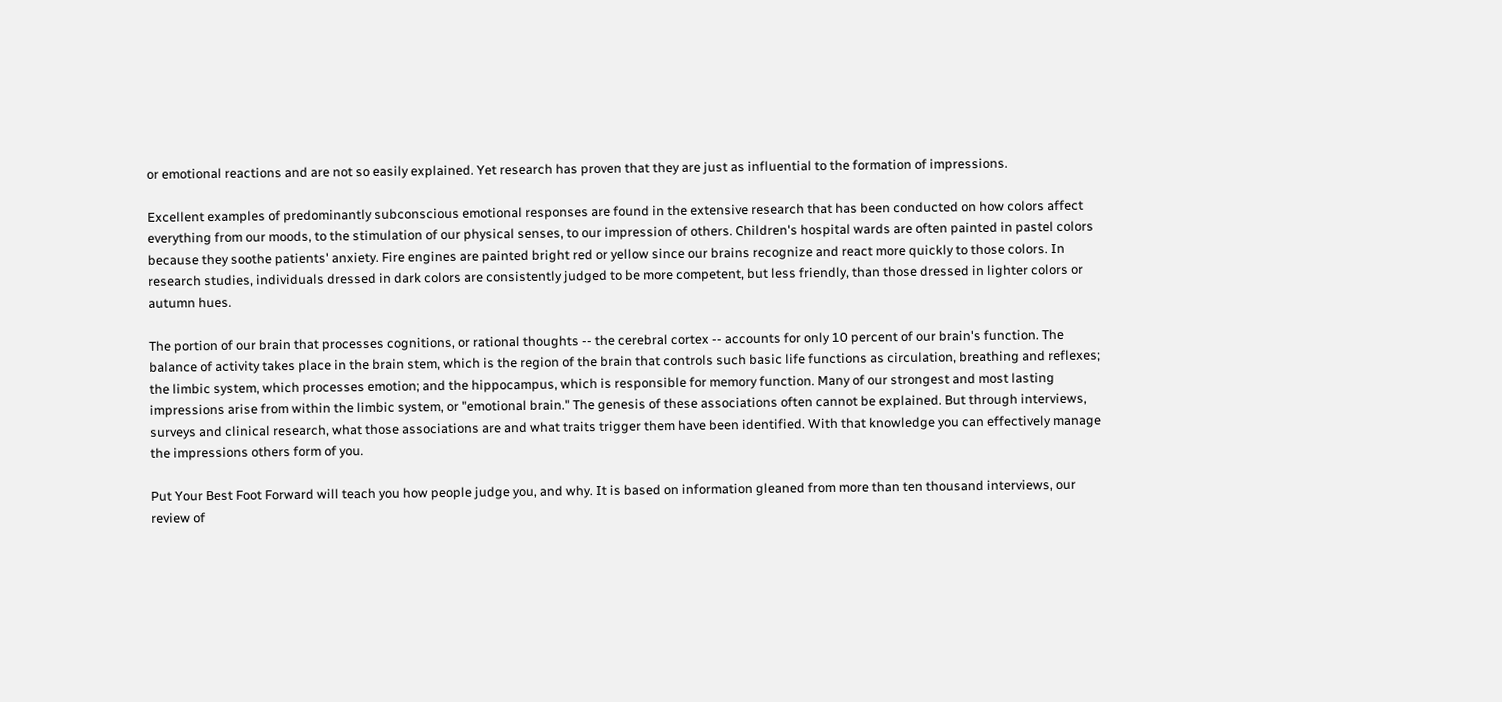or emotional reactions and are not so easily explained. Yet research has proven that they are just as influential to the formation of impressions.

Excellent examples of predominantly subconscious emotional responses are found in the extensive research that has been conducted on how colors affect everything from our moods, to the stimulation of our physical senses, to our impression of others. Children's hospital wards are often painted in pastel colors because they soothe patients' anxiety. Fire engines are painted bright red or yellow since our brains recognize and react more quickly to those colors. In research studies, individuals dressed in dark colors are consistently judged to be more competent, but less friendly, than those dressed in lighter colors or autumn hues.

The portion of our brain that processes cognitions, or rational thoughts -- the cerebral cortex -- accounts for only 10 percent of our brain's function. The balance of activity takes place in the brain stem, which is the region of the brain that controls such basic life functions as circulation, breathing and reflexes; the limbic system, which processes emotion; and the hippocampus, which is responsible for memory function. Many of our strongest and most lasting impressions arise from within the limbic system, or "emotional brain." The genesis of these associations often cannot be explained. But through interviews, surveys and clinical research, what those associations are and what traits trigger them have been identified. With that knowledge you can effectively manage the impressions others form of you.

Put Your Best Foot Forward will teach you how people judge you, and why. It is based on information gleaned from more than ten thousand interviews, our review of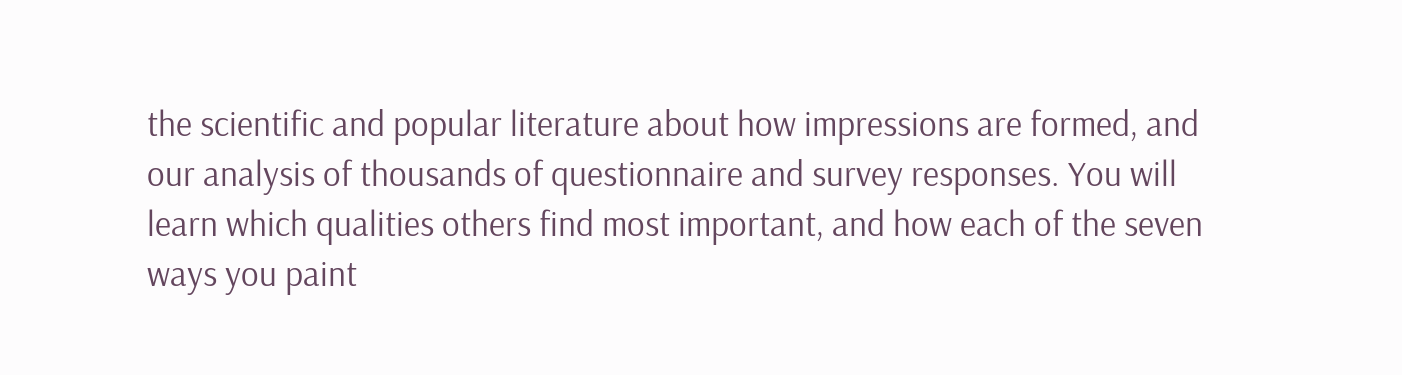the scientific and popular literature about how impressions are formed, and our analysis of thousands of questionnaire and survey responses. You will learn which qualities others find most important, and how each of the seven ways you paint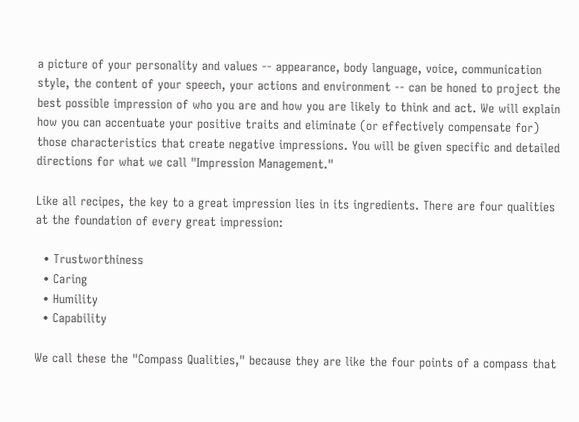a picture of your personality and values -- appearance, body language, voice, communication style, the content of your speech, your actions and environment -- can be honed to project the best possible impression of who you are and how you are likely to think and act. We will explain how you can accentuate your positive traits and eliminate (or effectively compensate for) those characteristics that create negative impressions. You will be given specific and detailed directions for what we call "Impression Management."

Like all recipes, the key to a great impression lies in its ingredients. There are four qualities at the foundation of every great impression:

  • Trustworthiness
  • Caring
  • Humility
  • Capability

We call these the "Compass Qualities," because they are like the four points of a compass that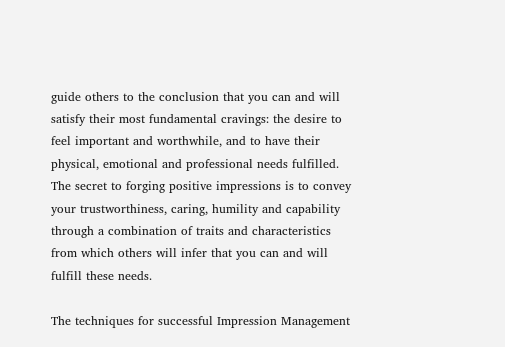guide others to the conclusion that you can and will satisfy their most fundamental cravings: the desire to feel important and worthwhile, and to have their physical, emotional and professional needs fulfilled. The secret to forging positive impressions is to convey your trustworthiness, caring, humility and capability through a combination of traits and characteristics from which others will infer that you can and will fulfill these needs.

The techniques for successful Impression Management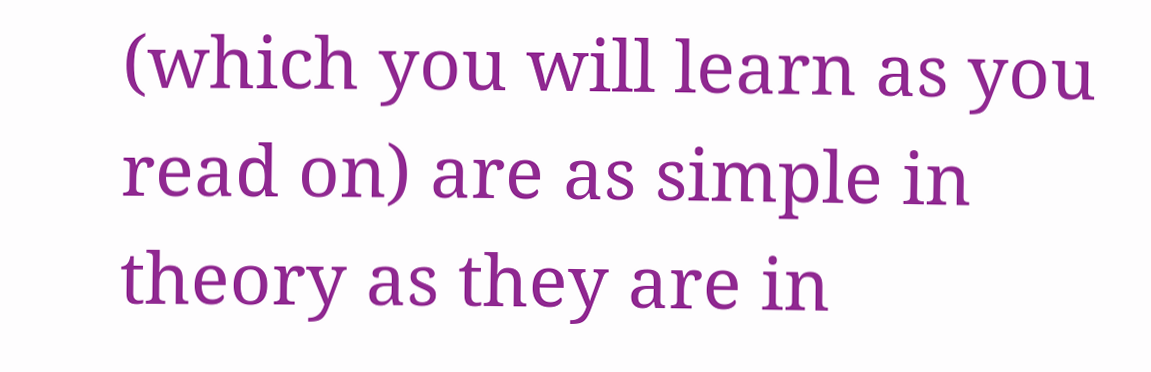(which you will learn as you read on) are as simple in theory as they are in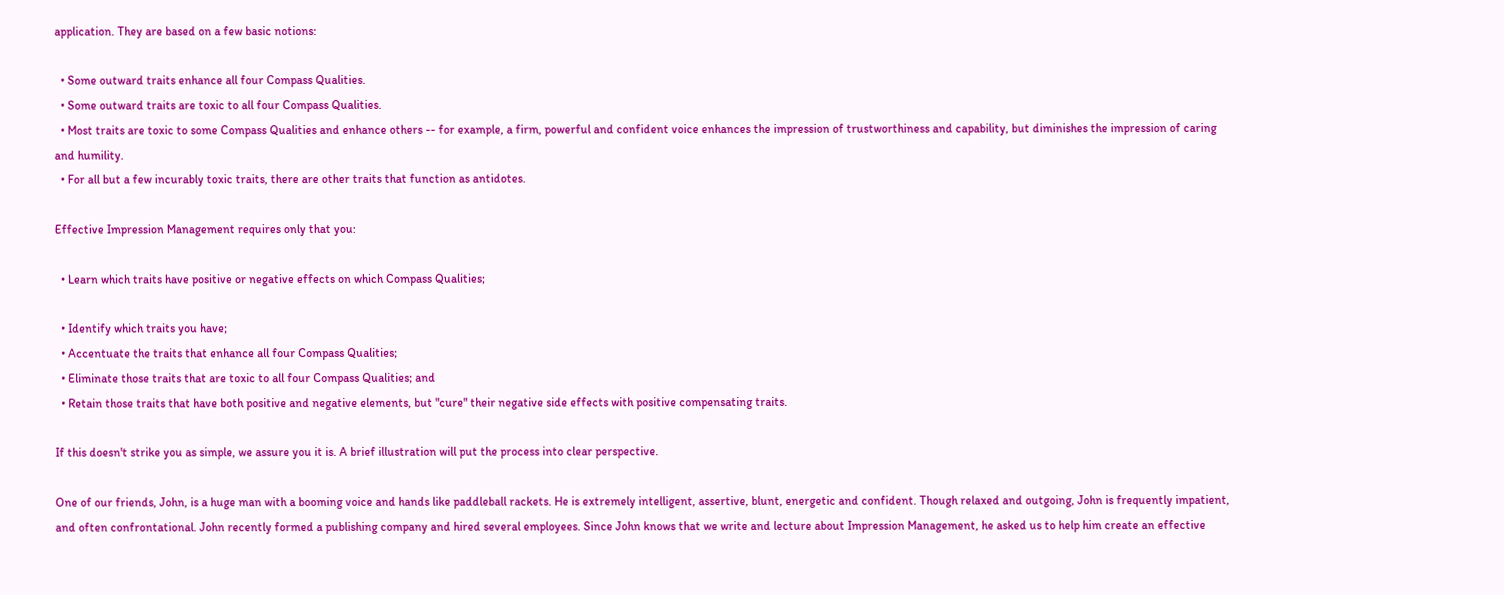application. They are based on a few basic notions:

  • Some outward traits enhance all four Compass Qualities.
  • Some outward traits are toxic to all four Compass Qualities.
  • Most traits are toxic to some Compass Qualities and enhance others -- for example, a firm, powerful and confident voice enhances the impression of trustworthiness and capability, but diminishes the impression of caring and humility.
  • For all but a few incurably toxic traits, there are other traits that function as antidotes.

Effective Impression Management requires only that you:

  • Learn which traits have positive or negative effects on which Compass Qualities;

  • Identify which traits you have;
  • Accentuate the traits that enhance all four Compass Qualities;
  • Eliminate those traits that are toxic to all four Compass Qualities; and
  • Retain those traits that have both positive and negative elements, but "cure" their negative side effects with positive compensating traits.

If this doesn't strike you as simple, we assure you it is. A brief illustration will put the process into clear perspective.

One of our friends, John, is a huge man with a booming voice and hands like paddleball rackets. He is extremely intelligent, assertive, blunt, energetic and confident. Though relaxed and outgoing, John is frequently impatient, and often confrontational. John recently formed a publishing company and hired several employees. Since John knows that we write and lecture about Impression Management, he asked us to help him create an effective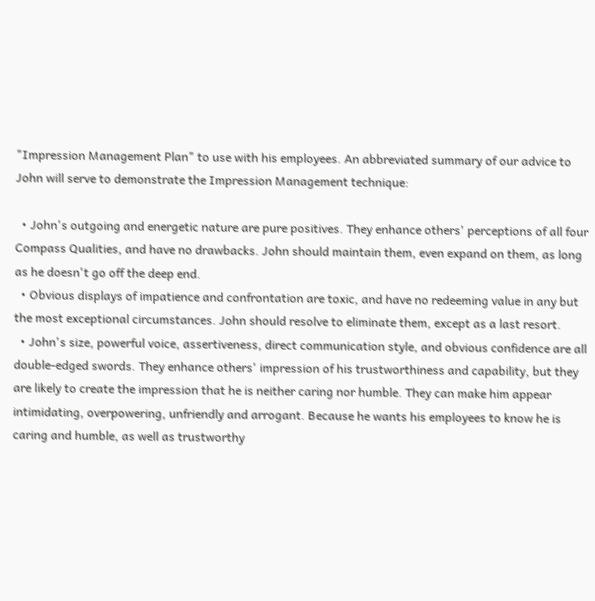"Impression Management Plan" to use with his employees. An abbreviated summary of our advice to John will serve to demonstrate the Impression Management technique:

  • John's outgoing and energetic nature are pure positives. They enhance others' perceptions of all four Compass Qualities, and have no drawbacks. John should maintain them, even expand on them, as long as he doesn't go off the deep end.
  • Obvious displays of impatience and confrontation are toxic, and have no redeeming value in any but the most exceptional circumstances. John should resolve to eliminate them, except as a last resort.
  • John's size, powerful voice, assertiveness, direct communication style, and obvious confidence are all double-edged swords. They enhance others' impression of his trustworthiness and capability, but they are likely to create the impression that he is neither caring nor humble. They can make him appear intimidating, overpowering, unfriendly and arrogant. Because he wants his employees to know he is caring and humble, as well as trustworthy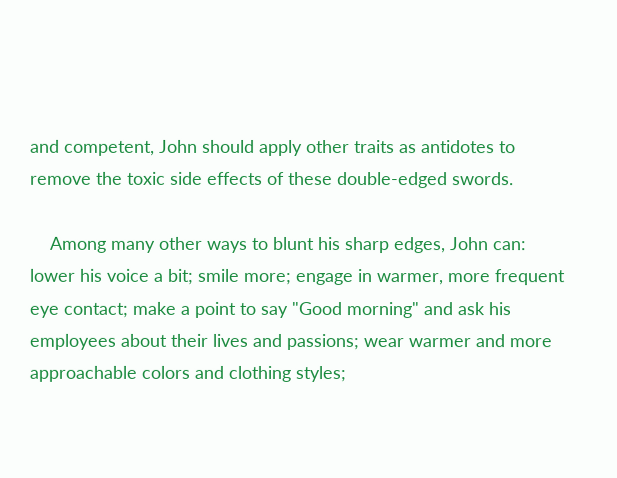and competent, John should apply other traits as antidotes to remove the toxic side effects of these double-edged swords.

    Among many other ways to blunt his sharp edges, John can: lower his voice a bit; smile more; engage in warmer, more frequent eye contact; make a point to say "Good morning" and ask his employees about their lives and passions; wear warmer and more approachable colors and clothing styles;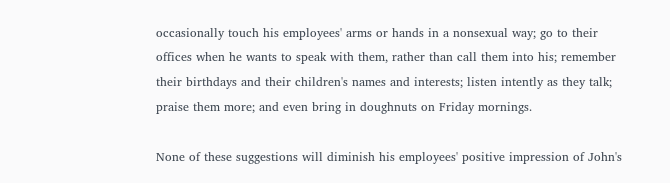occasionally touch his employees' arms or hands in a nonsexual way; go to their offices when he wants to speak with them, rather than call them into his; remember their birthdays and their children's names and interests; listen intently as they talk; praise them more; and even bring in doughnuts on Friday mornings.

None of these suggestions will diminish his employees' positive impression of John's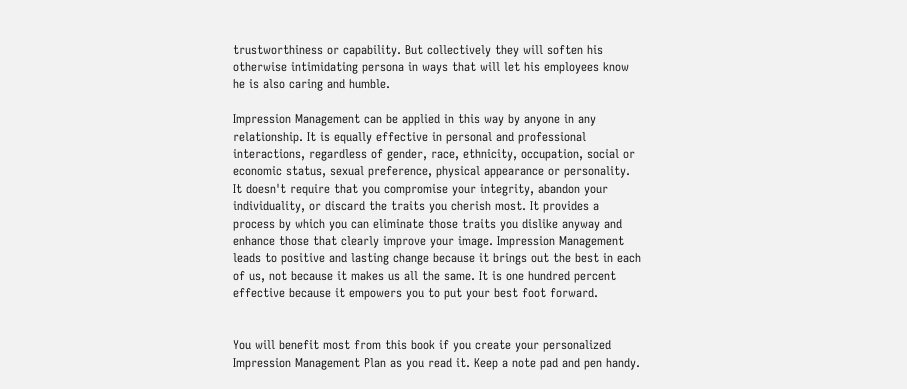trustworthiness or capability. But collectively they will soften his otherwise intimidating persona in ways that will let his employees know he is also caring and humble.

Impression Management can be applied in this way by anyone in any relationship. It is equally effective in personal and professional interactions, regardless of gender, race, ethnicity, occupation, social or economic status, sexual preference, physical appearance or personality. It doesn't require that you compromise your integrity, abandon your individuality, or discard the traits you cherish most. It provides a process by which you can eliminate those traits you dislike anyway and enhance those that clearly improve your image. Impression Management leads to positive and lasting change because it brings out the best in each of us, not because it makes us all the same. It is one hundred percent effective because it empowers you to put your best foot forward.


You will benefit most from this book if you create your personalized Impression Management Plan as you read it. Keep a note pad and pen handy.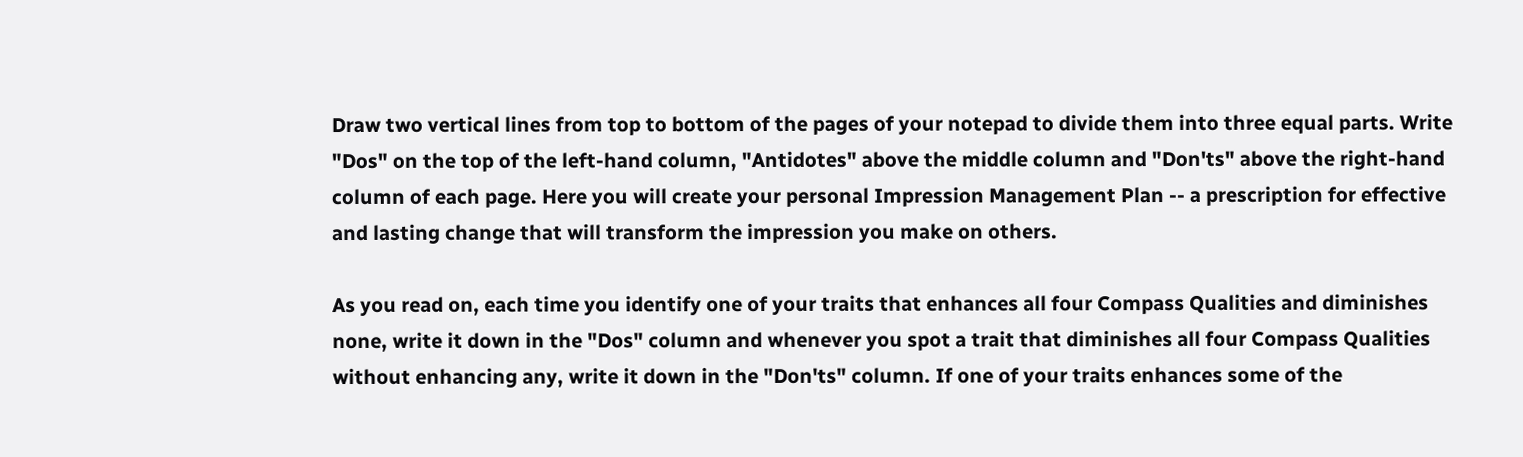Draw two vertical lines from top to bottom of the pages of your notepad to divide them into three equal parts. Write "Dos" on the top of the left-hand column, "Antidotes" above the middle column and "Don'ts" above the right-hand column of each page. Here you will create your personal Impression Management Plan -- a prescription for effective and lasting change that will transform the impression you make on others.

As you read on, each time you identify one of your traits that enhances all four Compass Qualities and diminishes none, write it down in the "Dos" column and whenever you spot a trait that diminishes all four Compass Qualities without enhancing any, write it down in the "Don'ts" column. If one of your traits enhances some of the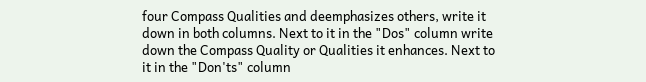four Compass Qualities and deemphasizes others, write it down in both columns. Next to it in the "Dos" column write down the Compass Quality or Qualities it enhances. Next to it in the "Don'ts" column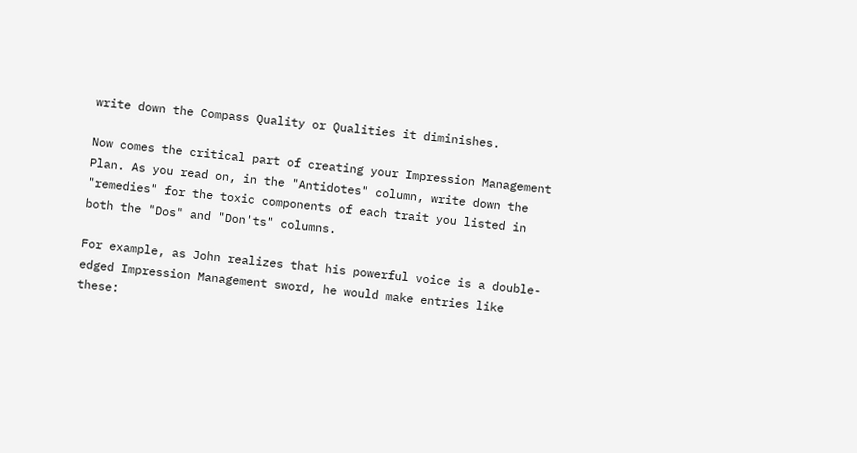write down the Compass Quality or Qualities it diminishes.

Now comes the critical part of creating your Impression Management Plan. As you read on, in the "Antidotes" column, write down the "remedies" for the toxic components of each trait you listed in both the "Dos" and "Don'ts" columns.

For example, as John realizes that his powerful voice is a double-edged Impression Management sword, he would make entries like these: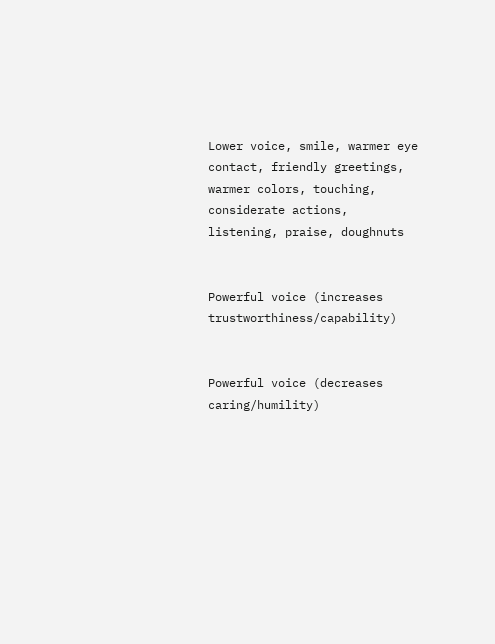Lower voice, smile, warmer eye contact, friendly greetings, warmer colors, touching, considerate actions, listening, praise, doughnuts


Powerful voice (increases trustworthiness/capability)


Powerful voice (decreases caring/humility)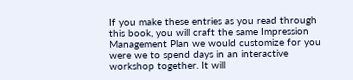If you make these entries as you read through this book, you will craft the same Impression Management Plan we would customize for you were we to spend days in an interactive workshop together. It will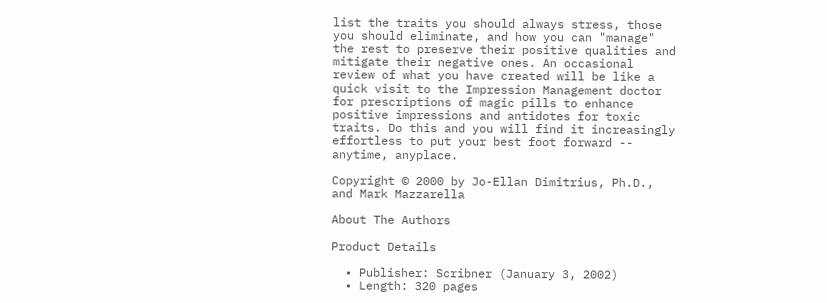list the traits you should always stress, those you should eliminate, and how you can "manage" the rest to preserve their positive qualities and mitigate their negative ones. An occasional review of what you have created will be like a quick visit to the Impression Management doctor for prescriptions of magic pills to enhance positive impressions and antidotes for toxic traits. Do this and you will find it increasingly effortless to put your best foot forward -- anytime, anyplace.

Copyright © 2000 by Jo-Ellan Dimitrius, Ph.D., and Mark Mazzarella

About The Authors

Product Details

  • Publisher: Scribner (January 3, 2002)
  • Length: 320 pages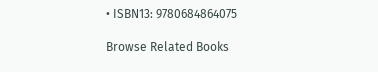• ISBN13: 9780684864075

Browse Related Books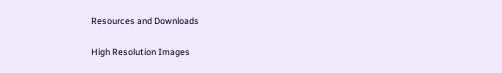Resources and Downloads

High Resolution Images